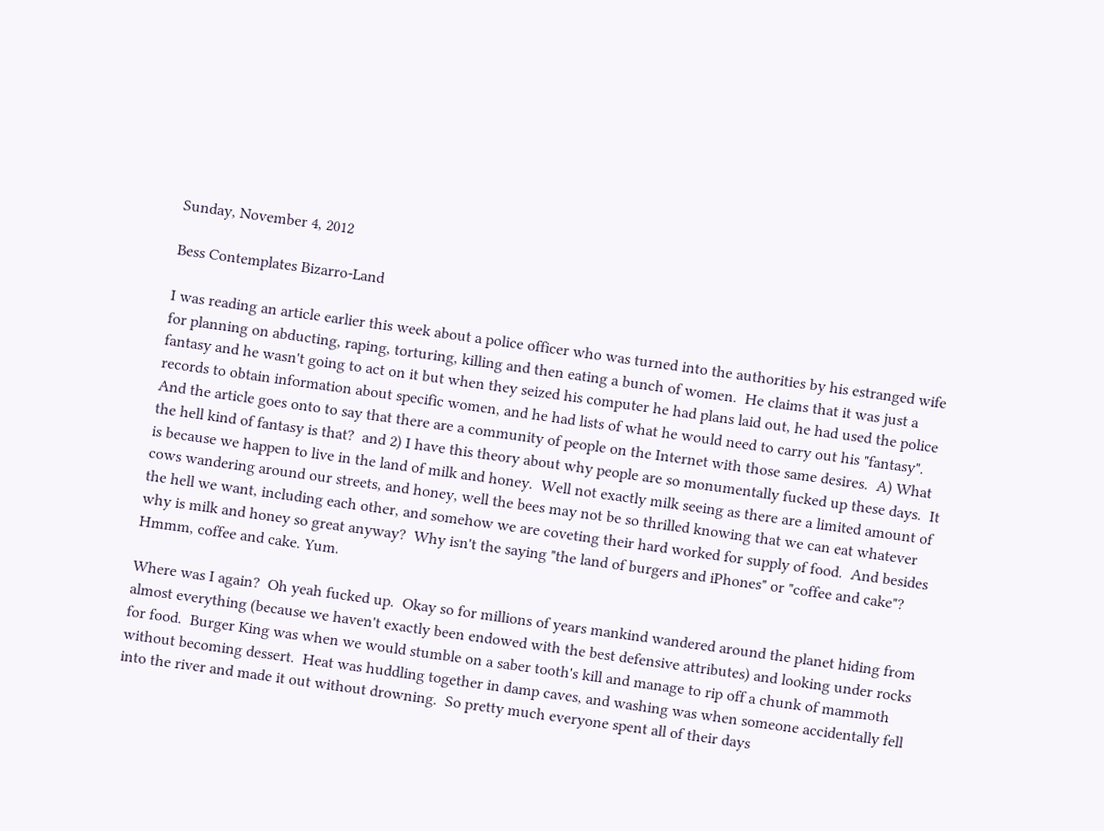Sunday, November 4, 2012

Bess Contemplates Bizarro-Land

I was reading an article earlier this week about a police officer who was turned into the authorities by his estranged wife for planning on abducting, raping, torturing, killing and then eating a bunch of women.  He claims that it was just a fantasy and he wasn't going to act on it but when they seized his computer he had plans laid out, he had used the police records to obtain information about specific women, and he had lists of what he would need to carry out his "fantasy". And the article goes onto to say that there are a community of people on the Internet with those same desires.  A) What the hell kind of fantasy is that?  and 2) I have this theory about why people are so monumentally fucked up these days.  It is because we happen to live in the land of milk and honey.  Well not exactly milk seeing as there are a limited amount of cows wandering around our streets, and honey, well the bees may not be so thrilled knowing that we can eat whatever the hell we want, including each other, and somehow we are coveting their hard worked for supply of food.  And besides why is milk and honey so great anyway?  Why isn't the saying "the land of burgers and iPhones" or "coffee and cake"?  Hmmm, coffee and cake. Yum.

Where was I again?  Oh yeah fucked up.  Okay so for millions of years mankind wandered around the planet hiding from almost everything (because we haven't exactly been endowed with the best defensive attributes) and looking under rocks for food.  Burger King was when we would stumble on a saber tooth's kill and manage to rip off a chunk of mammoth without becoming dessert.  Heat was huddling together in damp caves, and washing was when someone accidentally fell into the river and made it out without drowning.  So pretty much everyone spent all of their days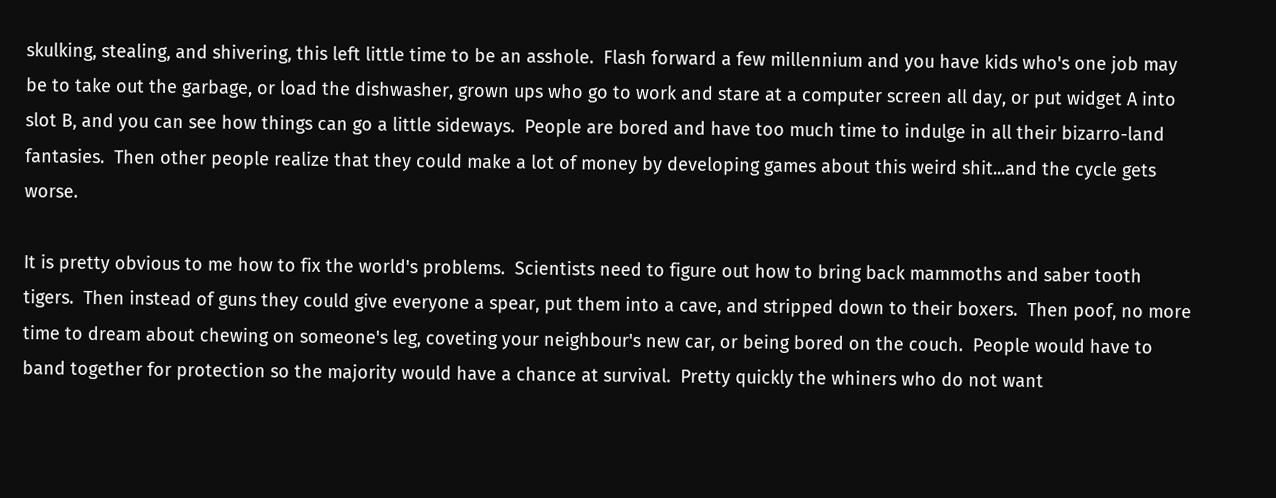skulking, stealing, and shivering, this left little time to be an asshole.  Flash forward a few millennium and you have kids who's one job may be to take out the garbage, or load the dishwasher, grown ups who go to work and stare at a computer screen all day, or put widget A into slot B, and you can see how things can go a little sideways.  People are bored and have too much time to indulge in all their bizarro-land fantasies.  Then other people realize that they could make a lot of money by developing games about this weird shit...and the cycle gets worse.

It is pretty obvious to me how to fix the world's problems.  Scientists need to figure out how to bring back mammoths and saber tooth tigers.  Then instead of guns they could give everyone a spear, put them into a cave, and stripped down to their boxers.  Then poof, no more time to dream about chewing on someone's leg, coveting your neighbour's new car, or being bored on the couch.  People would have to band together for protection so the majority would have a chance at survival.  Pretty quickly the whiners who do not want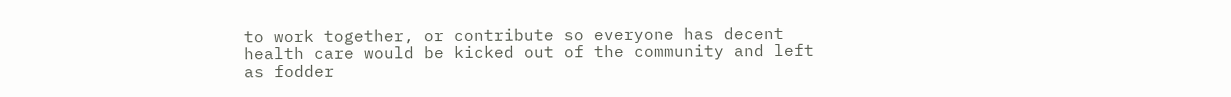to work together, or contribute so everyone has decent health care would be kicked out of the community and left as fodder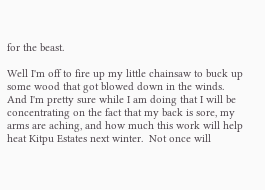for the beast.

Well I'm off to fire up my little chainsaw to buck up some wood that got blowed down in the winds.  And I'm pretty sure while I am doing that I will be concentrating on the fact that my back is sore, my arms are aching, and how much this work will help heat Kitpu Estates next winter.  Not once will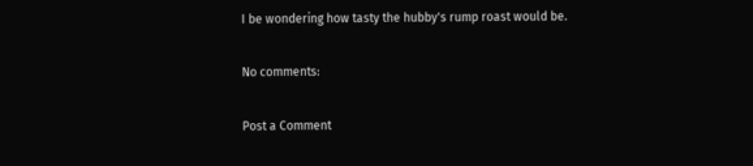I be wondering how tasty the hubby's rump roast would be.

No comments:

Post a Comment